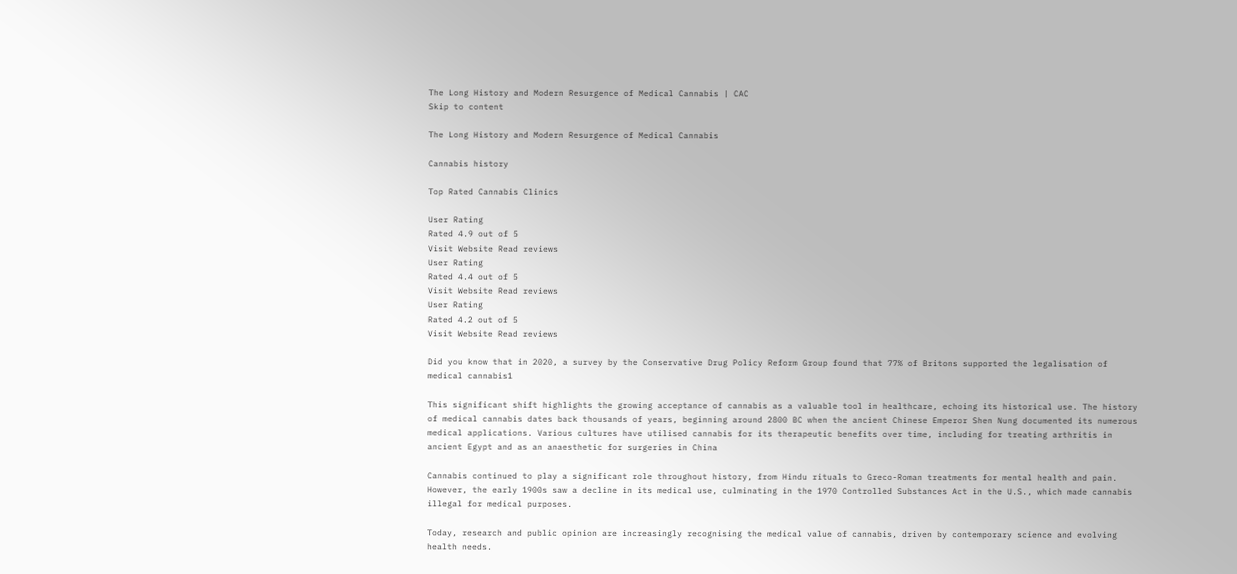The Long History and Modern Resurgence of Medical Cannabis | CAC
Skip to content

The Long History and Modern Resurgence of Medical Cannabis

Cannabis history

Top Rated Cannabis Clinics

User Rating
Rated 4.9 out of 5
Visit Website Read reviews
User Rating
Rated 4.4 out of 5
Visit Website Read reviews
User Rating
Rated 4.2 out of 5
Visit Website Read reviews

Did you know that in 2020, a survey by the Conservative Drug Policy Reform Group found that 77% of Britons supported the legalisation of medical cannabis1

This significant shift highlights the growing acceptance of cannabis as a valuable tool in healthcare, echoing its historical use. The history of medical cannabis dates back thousands of years, beginning around 2800 BC when the ancient Chinese Emperor Shen Nung documented its numerous medical applications. Various cultures have utilised cannabis for its therapeutic benefits over time, including for treating arthritis in ancient Egypt and as an anaesthetic for surgeries in China

Cannabis continued to play a significant role throughout history, from Hindu rituals to Greco-Roman treatments for mental health and pain. However, the early 1900s saw a decline in its medical use, culminating in the 1970 Controlled Substances Act in the U.S., which made cannabis illegal for medical purposes.

Today, research and public opinion are increasingly recognising the medical value of cannabis, driven by contemporary science and evolving health needs.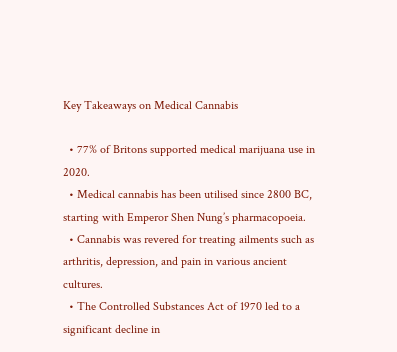Key Takeaways on Medical Cannabis

  • 77% of Britons supported medical marijuana use in 2020.
  • Medical cannabis has been utilised since 2800 BC, starting with Emperor Shen Nung’s pharmacopoeia.
  • Cannabis was revered for treating ailments such as arthritis, depression, and pain in various ancient cultures.
  • The Controlled Substances Act of 1970 led to a significant decline in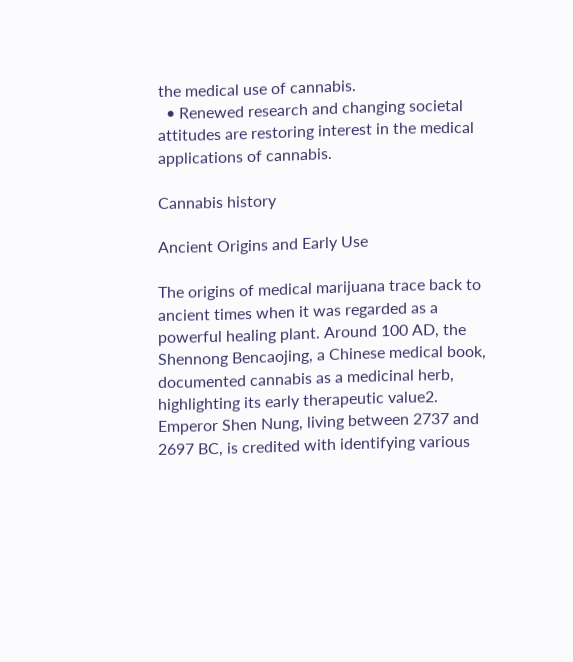the medical use of cannabis.
  • Renewed research and changing societal attitudes are restoring interest in the medical applications of cannabis.

Cannabis history

Ancient Origins and Early Use

The origins of medical marijuana trace back to ancient times when it was regarded as a powerful healing plant. Around 100 AD, the Shennong Bencaojing, a Chinese medical book, documented cannabis as a medicinal herb, highlighting its early therapeutic value2. Emperor Shen Nung, living between 2737 and 2697 BC, is credited with identifying various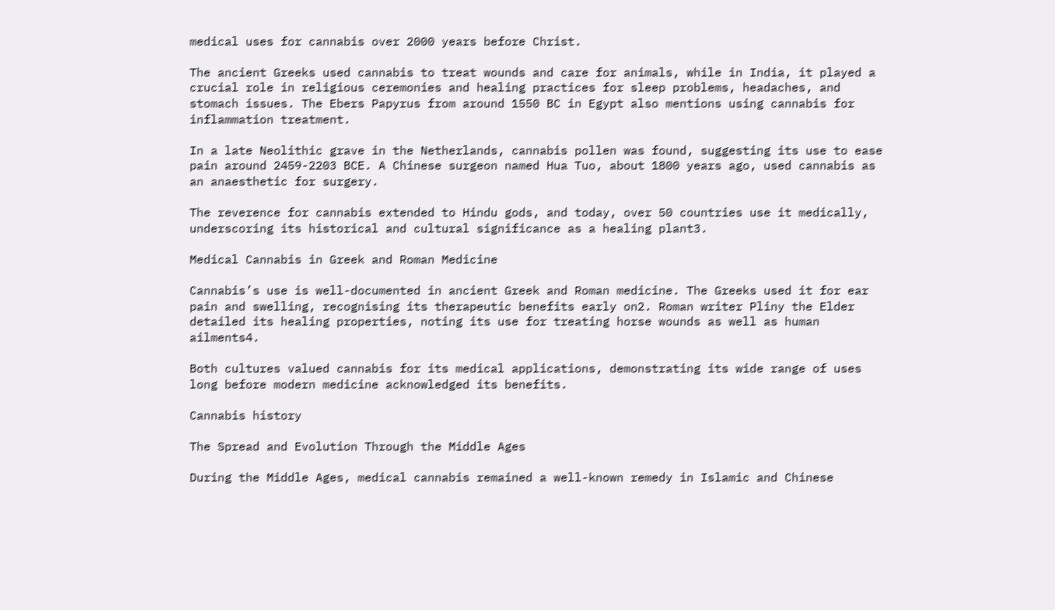medical uses for cannabis over 2000 years before Christ.

The ancient Greeks used cannabis to treat wounds and care for animals, while in India, it played a crucial role in religious ceremonies and healing practices for sleep problems, headaches, and stomach issues. The Ebers Papyrus from around 1550 BC in Egypt also mentions using cannabis for inflammation treatment.

In a late Neolithic grave in the Netherlands, cannabis pollen was found, suggesting its use to ease pain around 2459-2203 BCE. A Chinese surgeon named Hua Tuo, about 1800 years ago, used cannabis as an anaesthetic for surgery.

The reverence for cannabis extended to Hindu gods, and today, over 50 countries use it medically, underscoring its historical and cultural significance as a healing plant3.

Medical Cannabis in Greek and Roman Medicine

Cannabis’s use is well-documented in ancient Greek and Roman medicine. The Greeks used it for ear pain and swelling, recognising its therapeutic benefits early on2. Roman writer Pliny the Elder detailed its healing properties, noting its use for treating horse wounds as well as human ailments4.

Both cultures valued cannabis for its medical applications, demonstrating its wide range of uses long before modern medicine acknowledged its benefits.

Cannabis history

The Spread and Evolution Through the Middle Ages

During the Middle Ages, medical cannabis remained a well-known remedy in Islamic and Chinese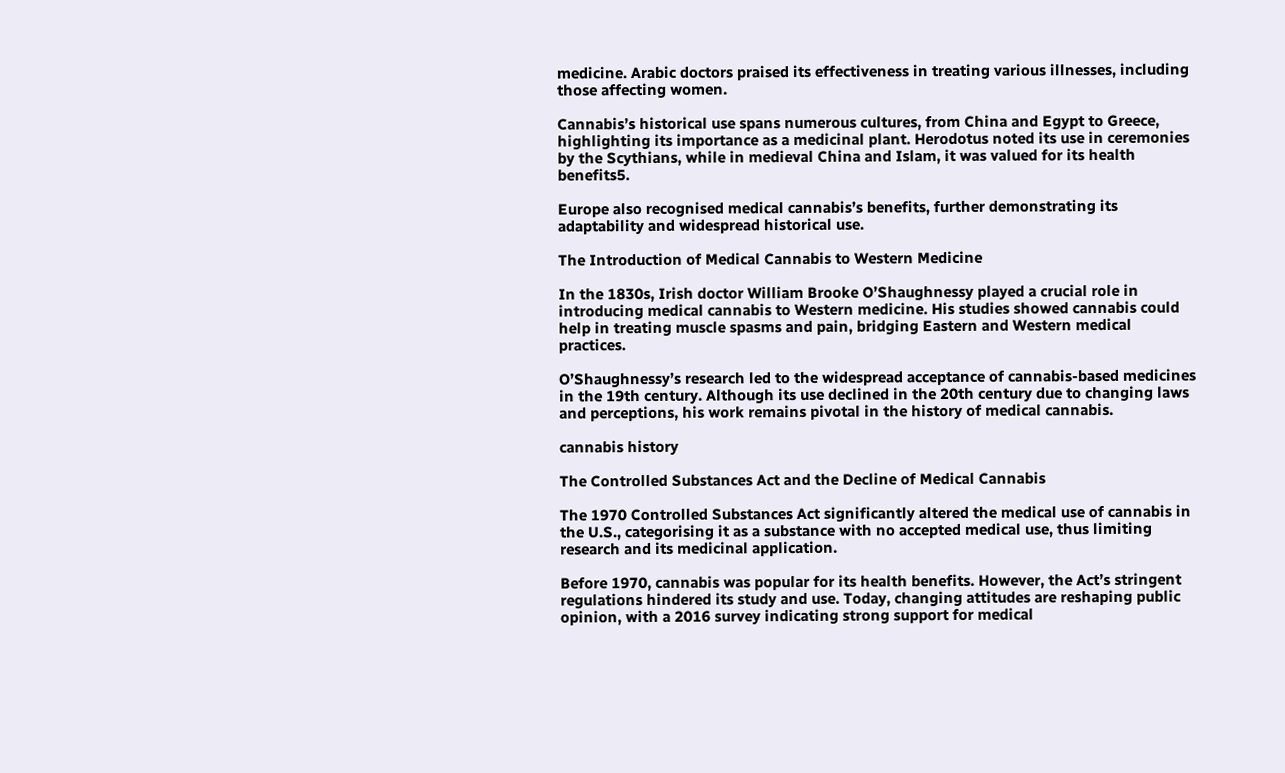medicine. Arabic doctors praised its effectiveness in treating various illnesses, including those affecting women.

Cannabis’s historical use spans numerous cultures, from China and Egypt to Greece, highlighting its importance as a medicinal plant. Herodotus noted its use in ceremonies by the Scythians, while in medieval China and Islam, it was valued for its health benefits5.

Europe also recognised medical cannabis’s benefits, further demonstrating its adaptability and widespread historical use.

The Introduction of Medical Cannabis to Western Medicine

In the 1830s, Irish doctor William Brooke O’Shaughnessy played a crucial role in introducing medical cannabis to Western medicine. His studies showed cannabis could help in treating muscle spasms and pain, bridging Eastern and Western medical practices.

O’Shaughnessy’s research led to the widespread acceptance of cannabis-based medicines in the 19th century. Although its use declined in the 20th century due to changing laws and perceptions, his work remains pivotal in the history of medical cannabis.

cannabis history

The Controlled Substances Act and the Decline of Medical Cannabis

The 1970 Controlled Substances Act significantly altered the medical use of cannabis in the U.S., categorising it as a substance with no accepted medical use, thus limiting research and its medicinal application.

Before 1970, cannabis was popular for its health benefits. However, the Act’s stringent regulations hindered its study and use. Today, changing attitudes are reshaping public opinion, with a 2016 survey indicating strong support for medical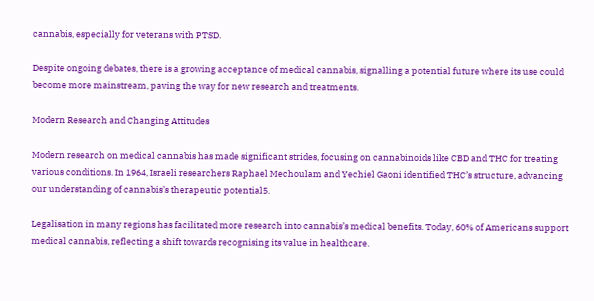cannabis, especially for veterans with PTSD.

Despite ongoing debates, there is a growing acceptance of medical cannabis, signalling a potential future where its use could become more mainstream, paving the way for new research and treatments.

Modern Research and Changing Attitudes

Modern research on medical cannabis has made significant strides, focusing on cannabinoids like CBD and THC for treating various conditions. In 1964, Israeli researchers Raphael Mechoulam and Yechiel Gaoni identified THC’s structure, advancing our understanding of cannabis’s therapeutic potential5.

Legalisation in many regions has facilitated more research into cannabis’s medical benefits. Today, 60% of Americans support medical cannabis, reflecting a shift towards recognising its value in healthcare.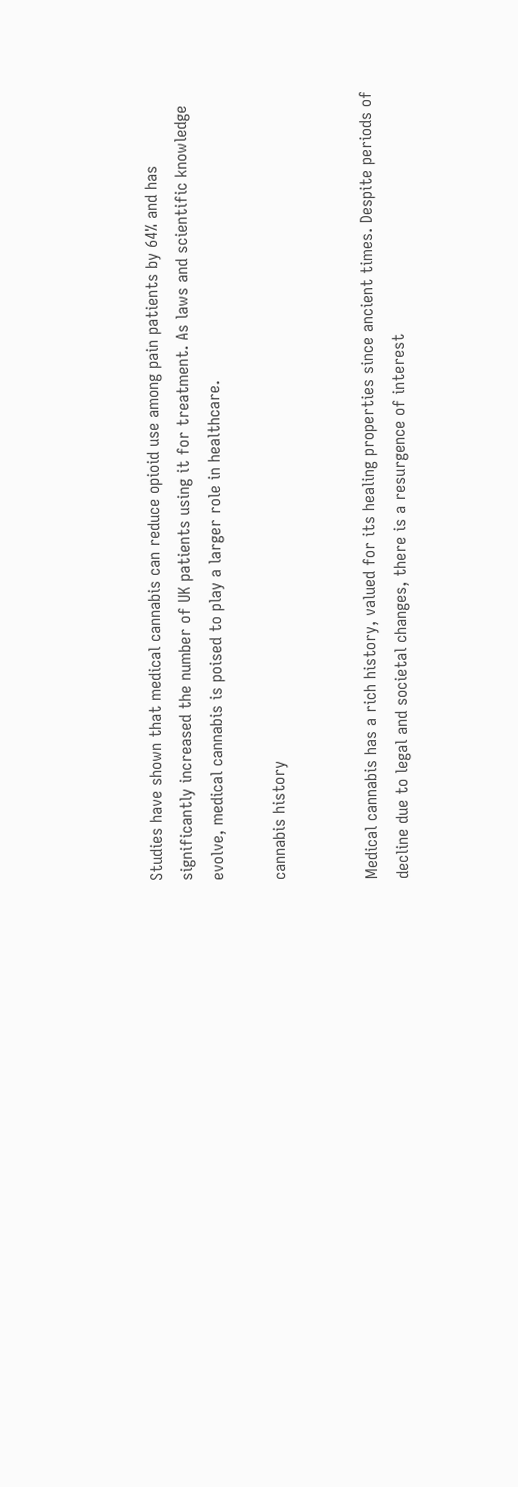Studies have shown that medical cannabis can reduce opioid use among pain patients by 64% and has significantly increased the number of UK patients using it for treatment. As laws and scientific knowledge evolve, medical cannabis is poised to play a larger role in healthcare.

cannabis history


Medical cannabis has a rich history, valued for its healing properties since ancient times. Despite periods of decline due to legal and societal changes, there is a resurgence of interest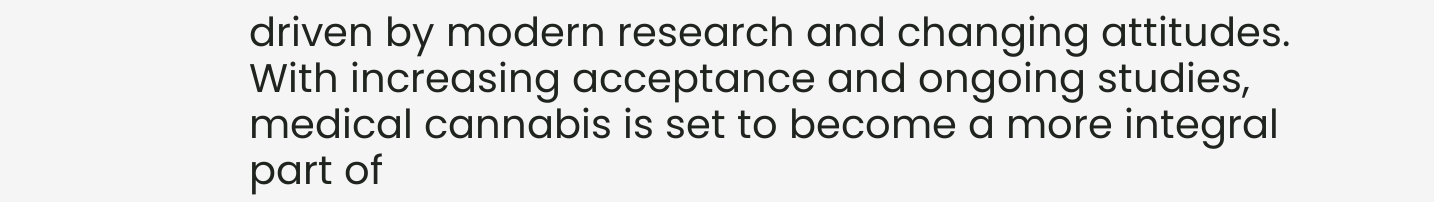driven by modern research and changing attitudes. With increasing acceptance and ongoing studies, medical cannabis is set to become a more integral part of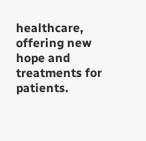healthcare, offering new hope and treatments for patients.